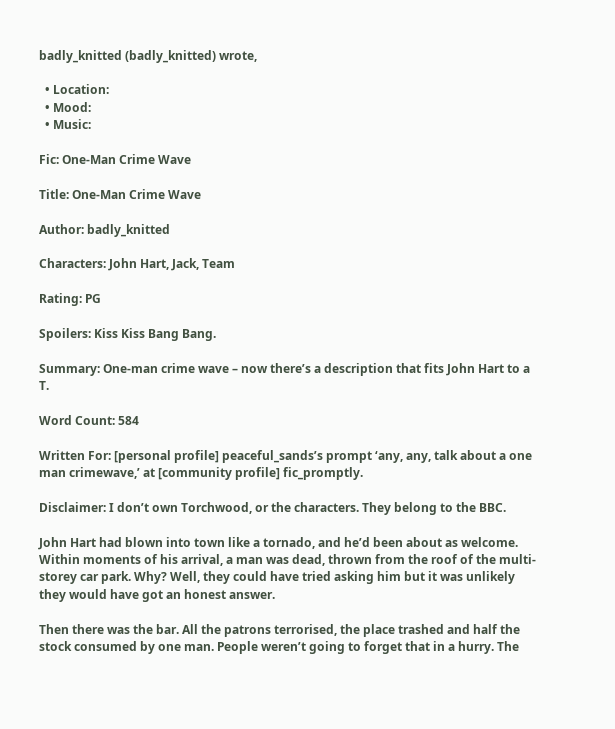badly_knitted (badly_knitted) wrote,

  • Location:
  • Mood:
  • Music:

Fic: One-Man Crime Wave

Title: One-Man Crime Wave

Author: badly_knitted

Characters: John Hart, Jack, Team

Rating: PG

Spoilers: Kiss Kiss Bang Bang.

Summary: One-man crime wave – now there’s a description that fits John Hart to a T.

Word Count: 584

Written For: [personal profile] peaceful_sands’s prompt ‘any, any, talk about a one man crimewave,’ at [community profile] fic_promptly.

Disclaimer: I don’t own Torchwood, or the characters. They belong to the BBC.

John Hart had blown into town like a tornado, and he’d been about as welcome. Within moments of his arrival, a man was dead, thrown from the roof of the multi-storey car park. Why? Well, they could have tried asking him but it was unlikely they would have got an honest answer.

Then there was the bar. All the patrons terrorised, the place trashed and half the stock consumed by one man. People weren’t going to forget that in a hurry. The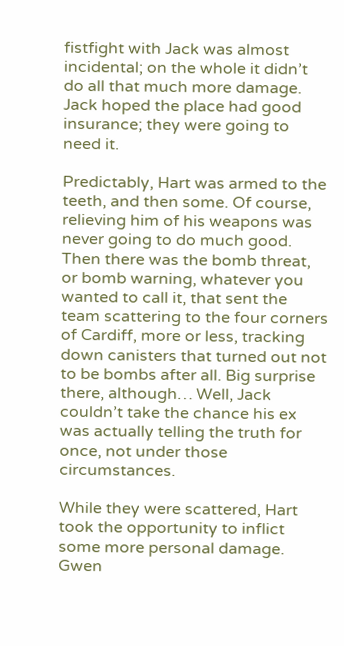fistfight with Jack was almost incidental; on the whole it didn’t do all that much more damage. Jack hoped the place had good insurance; they were going to need it.

Predictably, Hart was armed to the teeth, and then some. Of course, relieving him of his weapons was never going to do much good. Then there was the bomb threat, or bomb warning, whatever you wanted to call it, that sent the team scattering to the four corners of Cardiff, more or less, tracking down canisters that turned out not to be bombs after all. Big surprise there, although… Well, Jack couldn’t take the chance his ex was actually telling the truth for once, not under those circumstances.

While they were scattered, Hart took the opportunity to inflict some more personal damage. Gwen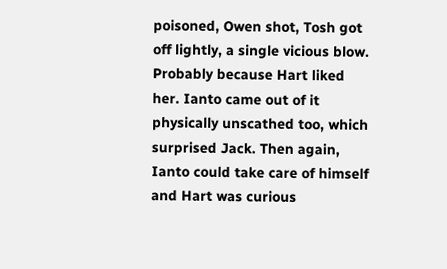poisoned, Owen shot, Tosh got off lightly, a single vicious blow. Probably because Hart liked her. Ianto came out of it physically unscathed too, which surprised Jack. Then again, Ianto could take care of himself and Hart was curious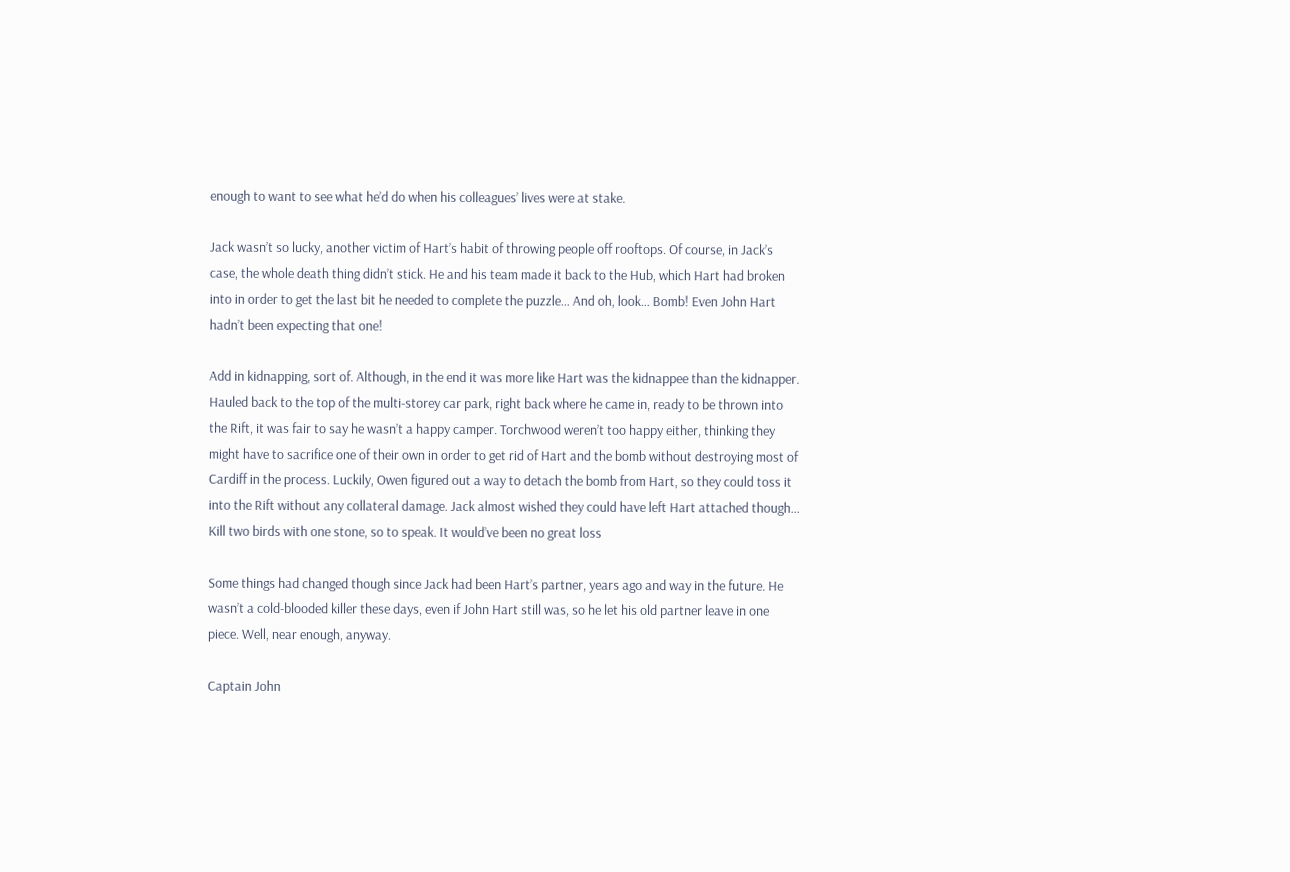enough to want to see what he’d do when his colleagues’ lives were at stake.

Jack wasn’t so lucky, another victim of Hart’s habit of throwing people off rooftops. Of course, in Jack’s case, the whole death thing didn’t stick. He and his team made it back to the Hub, which Hart had broken into in order to get the last bit he needed to complete the puzzle… And oh, look… Bomb! Even John Hart hadn’t been expecting that one!

Add in kidnapping, sort of. Although, in the end it was more like Hart was the kidnappee than the kidnapper. Hauled back to the top of the multi-storey car park, right back where he came in, ready to be thrown into the Rift, it was fair to say he wasn’t a happy camper. Torchwood weren’t too happy either, thinking they might have to sacrifice one of their own in order to get rid of Hart and the bomb without destroying most of Cardiff in the process. Luckily, Owen figured out a way to detach the bomb from Hart, so they could toss it into the Rift without any collateral damage. Jack almost wished they could have left Hart attached though… Kill two birds with one stone, so to speak. It would’ve been no great loss

Some things had changed though since Jack had been Hart’s partner, years ago and way in the future. He wasn’t a cold-blooded killer these days, even if John Hart still was, so he let his old partner leave in one piece. Well, near enough, anyway.

Captain John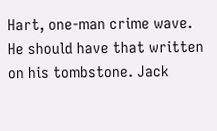Hart, one-man crime wave. He should have that written on his tombstone. Jack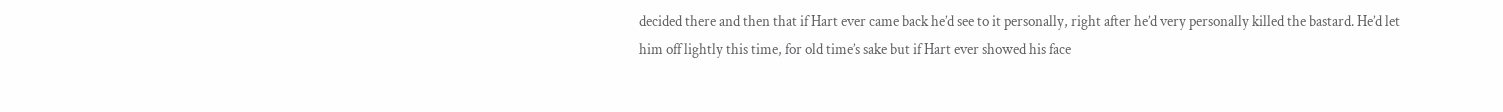decided there and then that if Hart ever came back he’d see to it personally, right after he’d very personally killed the bastard. He’d let him off lightly this time, for old time’s sake but if Hart ever showed his face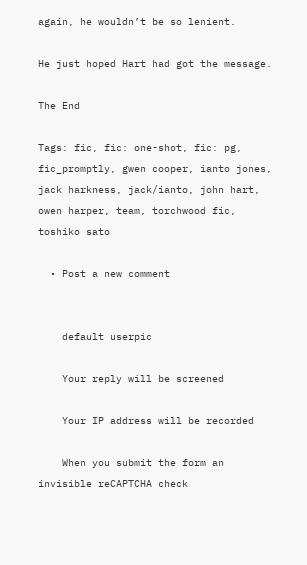again, he wouldn’t be so lenient.

He just hoped Hart had got the message.

The End

Tags: fic, fic: one-shot, fic: pg, fic_promptly, gwen cooper, ianto jones, jack harkness, jack/ianto, john hart, owen harper, team, torchwood fic, toshiko sato

  • Post a new comment


    default userpic

    Your reply will be screened

    Your IP address will be recorded

    When you submit the form an invisible reCAPTCHA check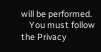will be performed.
    You must follow the Privacy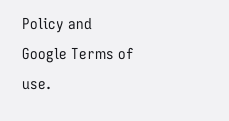Policy and Google Terms of use.